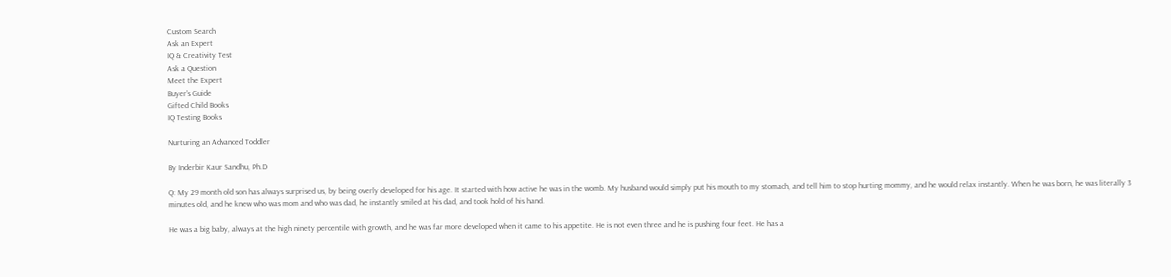Custom Search
Ask an Expert
IQ & Creativity Test
Ask a Question
Meet the Expert
Buyer's Guide
Gifted Child Books
IQ Testing Books

Nurturing an Advanced Toddler

By Inderbir Kaur Sandhu, Ph.D

Q: My 29 month old son has always surprised us, by being overly developed for his age. It started with how active he was in the womb. My husband would simply put his mouth to my stomach, and tell him to stop hurting mommy, and he would relax instantly. When he was born, he was literally 3 minutes old, and he knew who was mom and who was dad, he instantly smiled at his dad, and took hold of his hand.

He was a big baby, always at the high ninety percentile with growth, and he was far more developed when it came to his appetite. He is not even three and he is pushing four feet. He has a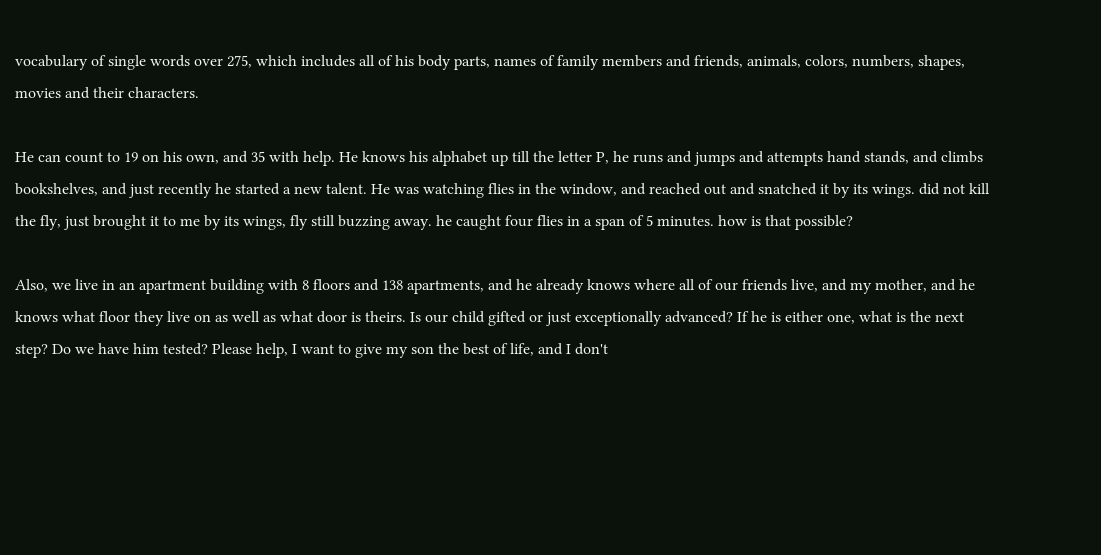vocabulary of single words over 275, which includes all of his body parts, names of family members and friends, animals, colors, numbers, shapes, movies and their characters.

He can count to 19 on his own, and 35 with help. He knows his alphabet up till the letter P, he runs and jumps and attempts hand stands, and climbs bookshelves, and just recently he started a new talent. He was watching flies in the window, and reached out and snatched it by its wings. did not kill the fly, just brought it to me by its wings, fly still buzzing away. he caught four flies in a span of 5 minutes. how is that possible?

Also, we live in an apartment building with 8 floors and 138 apartments, and he already knows where all of our friends live, and my mother, and he knows what floor they live on as well as what door is theirs. Is our child gifted or just exceptionally advanced? If he is either one, what is the next step? Do we have him tested? Please help, I want to give my son the best of life, and I don't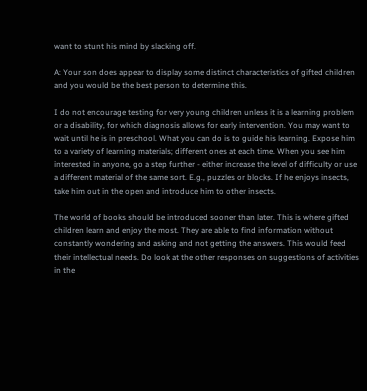want to stunt his mind by slacking off.

A: Your son does appear to display some distinct characteristics of gifted children and you would be the best person to determine this.

I do not encourage testing for very young children unless it is a learning problem or a disability, for which diagnosis allows for early intervention. You may want to wait until he is in preschool. What you can do is to guide his learning. Expose him to a variety of learning materials; different ones at each time. When you see him interested in anyone, go a step further - either increase the level of difficulty or use a different material of the same sort. E.g., puzzles or blocks. If he enjoys insects, take him out in the open and introduce him to other insects.

The world of books should be introduced sooner than later. This is where gifted children learn and enjoy the most. They are able to find information without constantly wondering and asking and not getting the answers. This would feed their intellectual needs. Do look at the other responses on suggestions of activities in the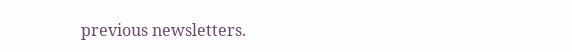previous newsletters.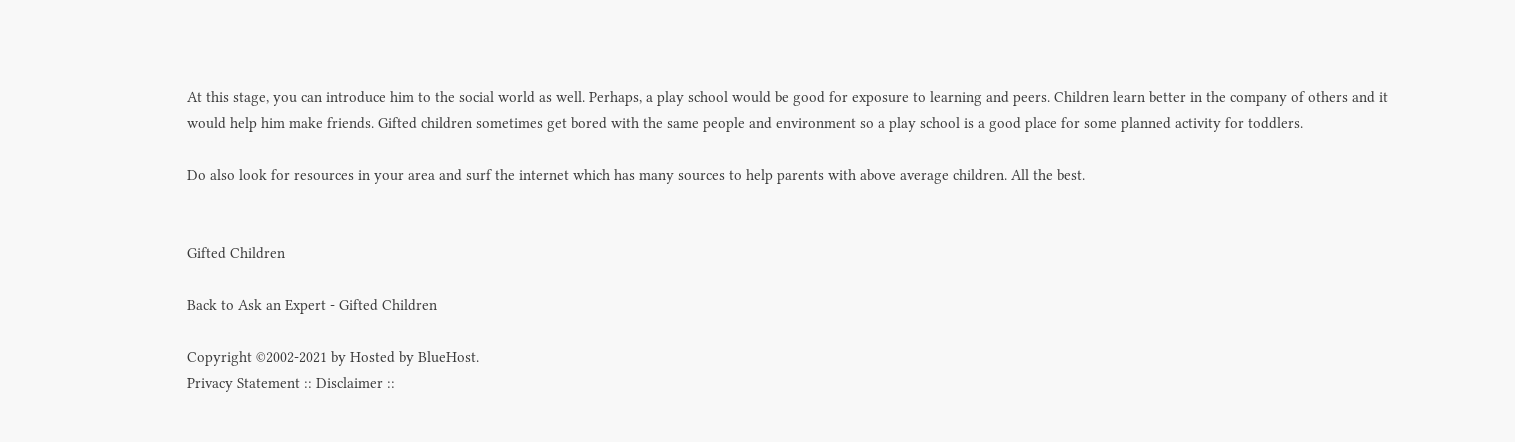At this stage, you can introduce him to the social world as well. Perhaps, a play school would be good for exposure to learning and peers. Children learn better in the company of others and it would help him make friends. Gifted children sometimes get bored with the same people and environment so a play school is a good place for some planned activity for toddlers.

Do also look for resources in your area and surf the internet which has many sources to help parents with above average children. All the best.


Gifted Children

Back to Ask an Expert - Gifted Children

Copyright ©2002-2021 by Hosted by BlueHost.
Privacy Statement :: Disclaimer ::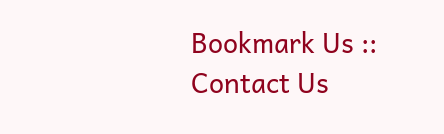Bookmark Us :: Contact Us